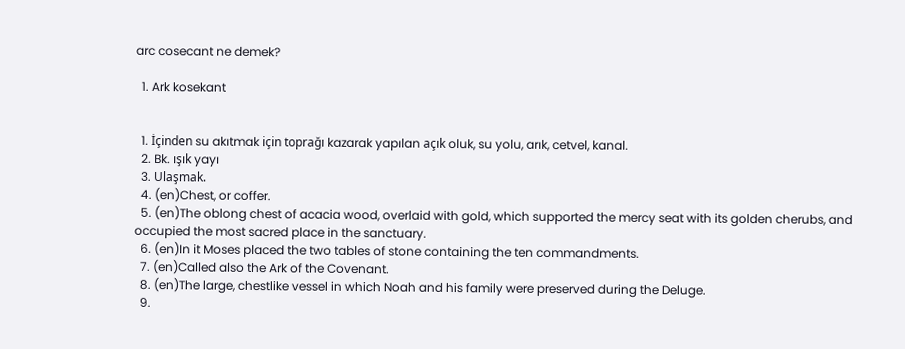arc cosecant ne demek?

  1. Ark kosekant


  1. İçinden su akıtmak için toprağı kazarak yapılan açık oluk, su yolu, arık, cetvel, kanal.
  2. Bk. ışık yayı
  3. Ulaşmak.
  4. (en)Chest, or coffer.
  5. (en)The oblong chest of acacia wood, overlaid with gold, which supported the mercy seat with its golden cherubs, and occupied the most sacred place in the sanctuary.
  6. (en)In it Moses placed the two tables of stone containing the ten commandments.
  7. (en)Called also the Ark of the Covenant.
  8. (en)The large, chestlike vessel in which Noah and his family were preserved during the Deluge.
  9.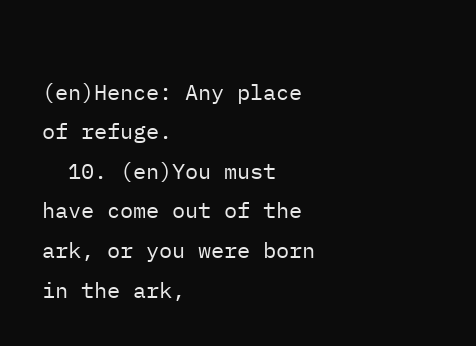(en)Hence: Any place of refuge.
  10. (en)You must have come out of the ark, or you were born in the ark,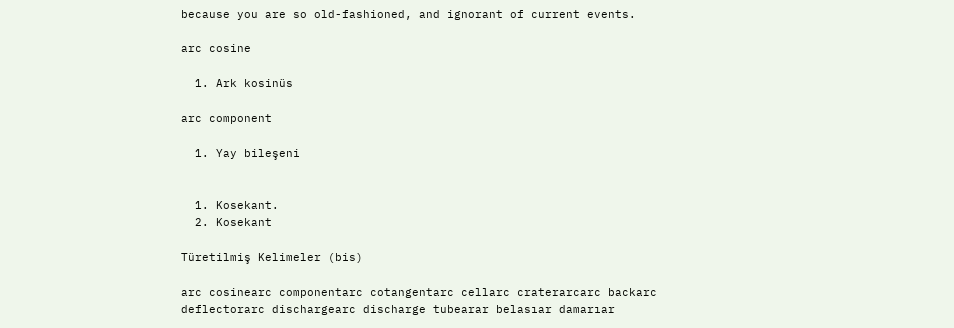because you are so old-fashioned, and ignorant of current events.

arc cosine

  1. Ark kosinüs

arc component

  1. Yay bileşeni


  1. Kosekant.
  2. Kosekant

Türetilmiş Kelimeler (bis)

arc cosinearc componentarc cotangentarc cellarc craterarcarc backarc deflectorarc dischargearc discharge tubearar belasıar damarıar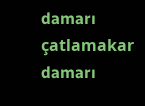damarı çatlamakar damarı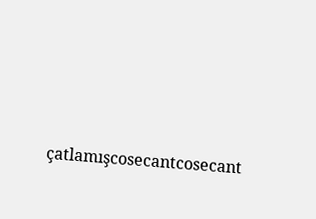çatlamışcosecantcosecant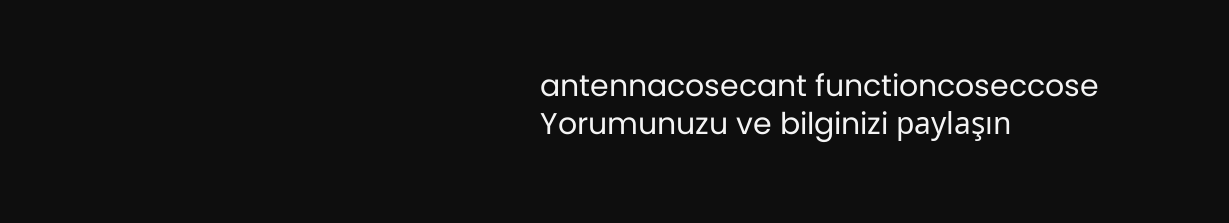antennacosecant functioncoseccose
Yorumunuzu ve bilginizi paylaşın